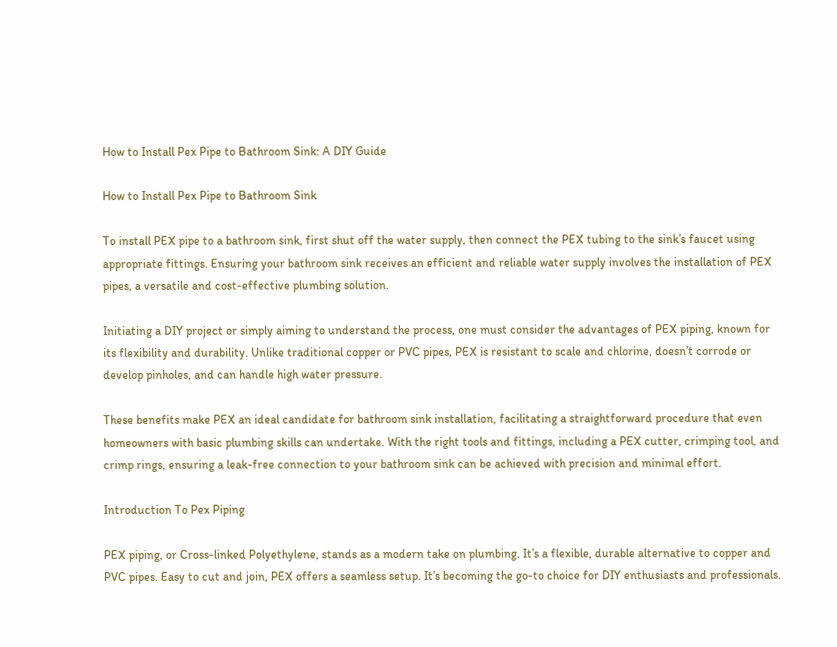How to Install Pex Pipe to Bathroom Sink: A DIY Guide

How to Install Pex Pipe to Bathroom Sink

To install PEX pipe to a bathroom sink, first shut off the water supply, then connect the PEX tubing to the sink’s faucet using appropriate fittings. Ensuring your bathroom sink receives an efficient and reliable water supply involves the installation of PEX pipes, a versatile and cost-effective plumbing solution.

Initiating a DIY project or simply aiming to understand the process, one must consider the advantages of PEX piping, known for its flexibility and durability. Unlike traditional copper or PVC pipes, PEX is resistant to scale and chlorine, doesn’t corrode or develop pinholes, and can handle high water pressure.

These benefits make PEX an ideal candidate for bathroom sink installation, facilitating a straightforward procedure that even homeowners with basic plumbing skills can undertake. With the right tools and fittings, including a PEX cutter, crimping tool, and crimp rings, ensuring a leak-free connection to your bathroom sink can be achieved with precision and minimal effort.

Introduction To Pex Piping

PEX piping, or Cross-linked Polyethylene, stands as a modern take on plumbing. It’s a flexible, durable alternative to copper and PVC pipes. Easy to cut and join, PEX offers a seamless setup. It’s becoming the go-to choice for DIY enthusiasts and professionals.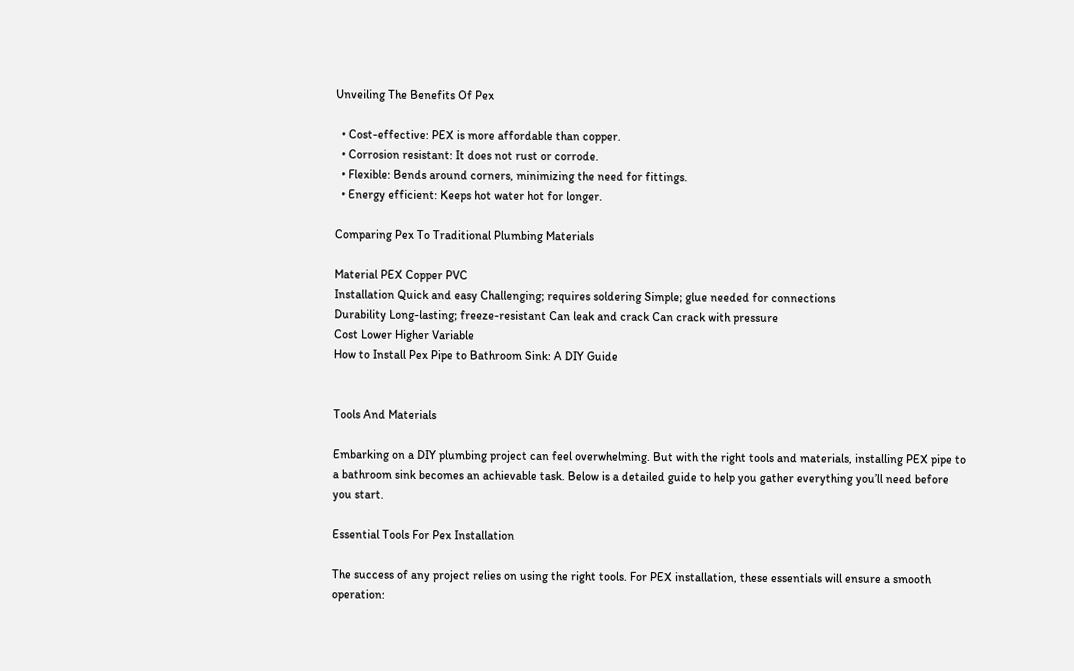Unveiling The Benefits Of Pex

  • Cost-effective: PEX is more affordable than copper.
  • Corrosion resistant: It does not rust or corrode.
  • Flexible: Bends around corners, minimizing the need for fittings.
  • Energy efficient: Keeps hot water hot for longer.

Comparing Pex To Traditional Plumbing Materials

Material PEX Copper PVC
Installation Quick and easy Challenging; requires soldering Simple; glue needed for connections
Durability Long-lasting; freeze-resistant Can leak and crack Can crack with pressure
Cost Lower Higher Variable
How to Install Pex Pipe to Bathroom Sink: A DIY Guide


Tools And Materials

Embarking on a DIY plumbing project can feel overwhelming. But with the right tools and materials, installing PEX pipe to a bathroom sink becomes an achievable task. Below is a detailed guide to help you gather everything you’ll need before you start.

Essential Tools For Pex Installation

The success of any project relies on using the right tools. For PEX installation, these essentials will ensure a smooth operation: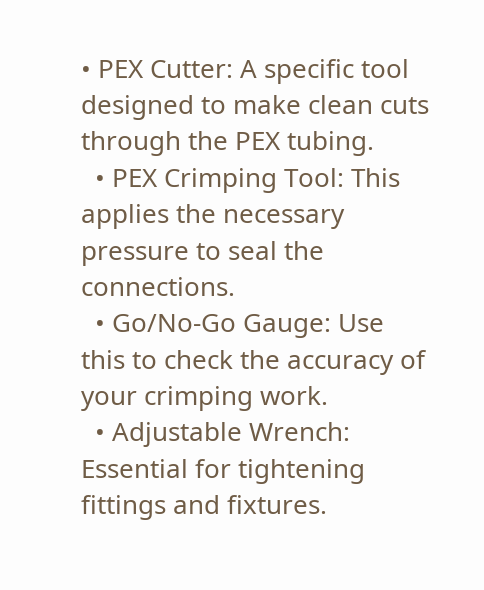• PEX Cutter: A specific tool designed to make clean cuts through the PEX tubing.
  • PEX Crimping Tool: This applies the necessary pressure to seal the connections.
  • Go/No-Go Gauge: Use this to check the accuracy of your crimping work.
  • Adjustable Wrench: Essential for tightening fittings and fixtures.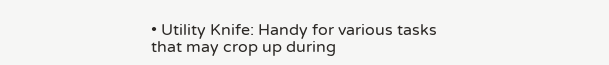• Utility Knife: Handy for various tasks that may crop up during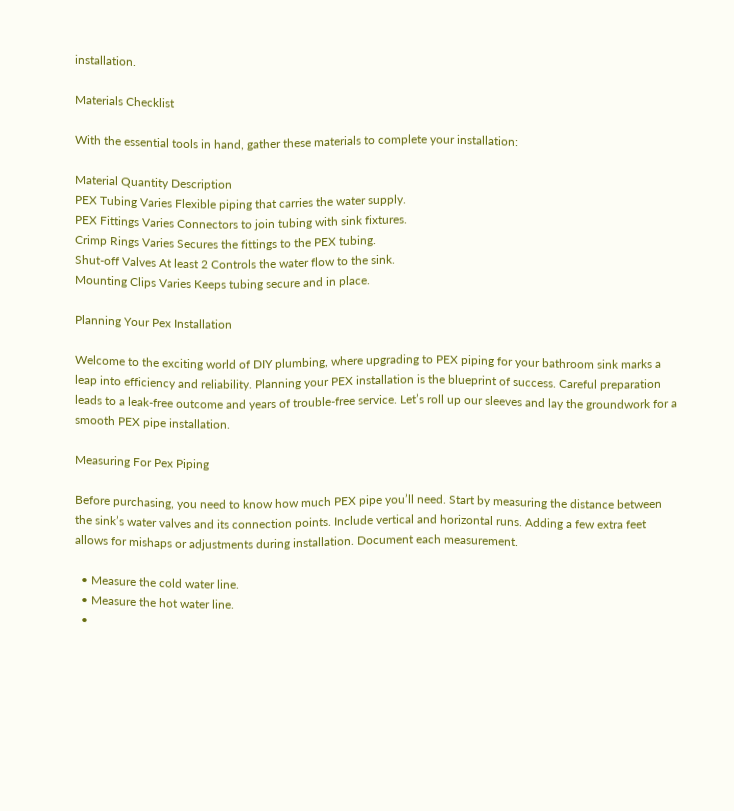installation.

Materials Checklist

With the essential tools in hand, gather these materials to complete your installation:

Material Quantity Description
PEX Tubing Varies Flexible piping that carries the water supply.
PEX Fittings Varies Connectors to join tubing with sink fixtures.
Crimp Rings Varies Secures the fittings to the PEX tubing.
Shut-off Valves At least 2 Controls the water flow to the sink.
Mounting Clips Varies Keeps tubing secure and in place.

Planning Your Pex Installation

Welcome to the exciting world of DIY plumbing, where upgrading to PEX piping for your bathroom sink marks a leap into efficiency and reliability. Planning your PEX installation is the blueprint of success. Careful preparation leads to a leak-free outcome and years of trouble-free service. Let’s roll up our sleeves and lay the groundwork for a smooth PEX pipe installation.

Measuring For Pex Piping

Before purchasing, you need to know how much PEX pipe you’ll need. Start by measuring the distance between the sink’s water valves and its connection points. Include vertical and horizontal runs. Adding a few extra feet allows for mishaps or adjustments during installation. Document each measurement.

  • Measure the cold water line.
  • Measure the hot water line.
  •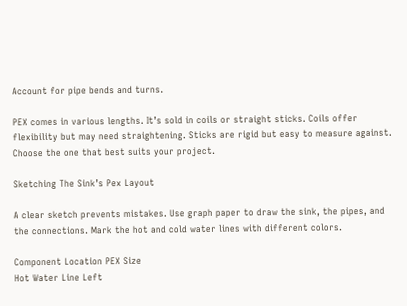Account for pipe bends and turns.

PEX comes in various lengths. It’s sold in coils or straight sticks. Coils offer flexibility but may need straightening. Sticks are rigid but easy to measure against. Choose the one that best suits your project.

Sketching The Sink’s Pex Layout

A clear sketch prevents mistakes. Use graph paper to draw the sink, the pipes, and the connections. Mark the hot and cold water lines with different colors.

Component Location PEX Size
Hot Water Line Left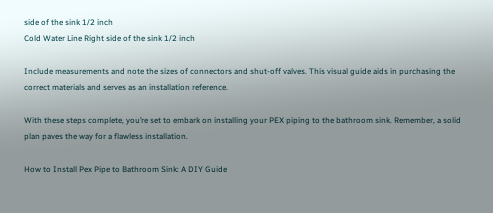side of the sink 1/2 inch
Cold Water Line Right side of the sink 1/2 inch

Include measurements and note the sizes of connectors and shut-off valves. This visual guide aids in purchasing the correct materials and serves as an installation reference.

With these steps complete, you’re set to embark on installing your PEX piping to the bathroom sink. Remember, a solid plan paves the way for a flawless installation.

How to Install Pex Pipe to Bathroom Sink: A DIY Guide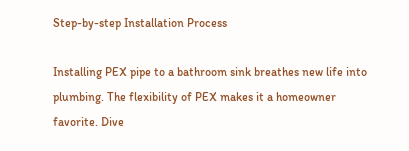Step-by-step Installation Process

Installing PEX pipe to a bathroom sink breathes new life into plumbing. The flexibility of PEX makes it a homeowner favorite. Dive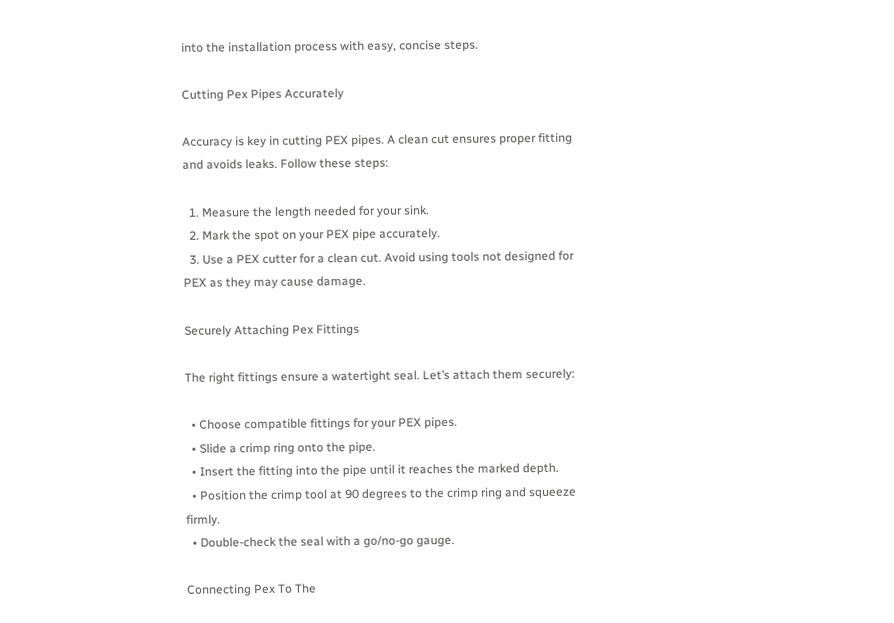into the installation process with easy, concise steps.

Cutting Pex Pipes Accurately

Accuracy is key in cutting PEX pipes. A clean cut ensures proper fitting and avoids leaks. Follow these steps:

  1. Measure the length needed for your sink.
  2. Mark the spot on your PEX pipe accurately.
  3. Use a PEX cutter for a clean cut. Avoid using tools not designed for PEX as they may cause damage.

Securely Attaching Pex Fittings

The right fittings ensure a watertight seal. Let’s attach them securely:

  • Choose compatible fittings for your PEX pipes.
  • Slide a crimp ring onto the pipe.
  • Insert the fitting into the pipe until it reaches the marked depth.
  • Position the crimp tool at 90 degrees to the crimp ring and squeeze firmly.
  • Double-check the seal with a go/no-go gauge.

Connecting Pex To The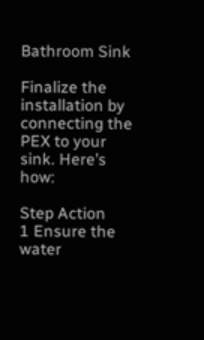Bathroom Sink

Finalize the installation by connecting the PEX to your sink. Here’s how:

Step Action
1 Ensure the water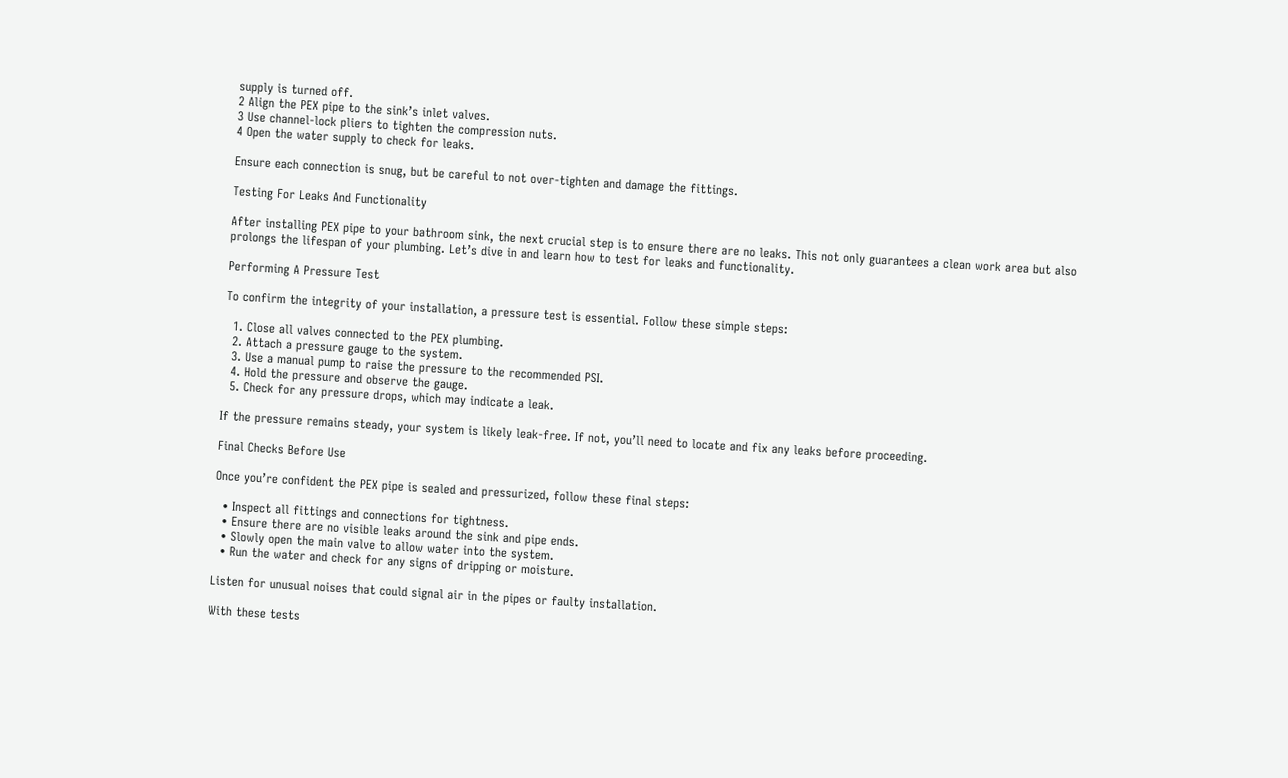supply is turned off.
2 Align the PEX pipe to the sink’s inlet valves.
3 Use channel-lock pliers to tighten the compression nuts.
4 Open the water supply to check for leaks.

Ensure each connection is snug, but be careful to not over-tighten and damage the fittings.

Testing For Leaks And Functionality

After installing PEX pipe to your bathroom sink, the next crucial step is to ensure there are no leaks. This not only guarantees a clean work area but also prolongs the lifespan of your plumbing. Let’s dive in and learn how to test for leaks and functionality.

Performing A Pressure Test

To confirm the integrity of your installation, a pressure test is essential. Follow these simple steps:

  1. Close all valves connected to the PEX plumbing.
  2. Attach a pressure gauge to the system.
  3. Use a manual pump to raise the pressure to the recommended PSI.
  4. Hold the pressure and observe the gauge.
  5. Check for any pressure drops, which may indicate a leak.

If the pressure remains steady, your system is likely leak-free. If not, you’ll need to locate and fix any leaks before proceeding.

Final Checks Before Use

Once you’re confident the PEX pipe is sealed and pressurized, follow these final steps:

  • Inspect all fittings and connections for tightness.
  • Ensure there are no visible leaks around the sink and pipe ends.
  • Slowly open the main valve to allow water into the system.
  • Run the water and check for any signs of dripping or moisture.

Listen for unusual noises that could signal air in the pipes or faulty installation.

With these tests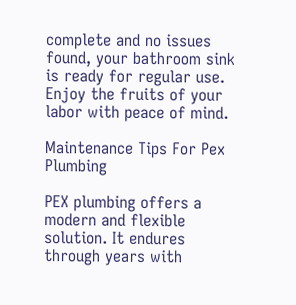complete and no issues found, your bathroom sink is ready for regular use. Enjoy the fruits of your labor with peace of mind.

Maintenance Tips For Pex Plumbing

PEX plumbing offers a modern and flexible solution. It endures through years with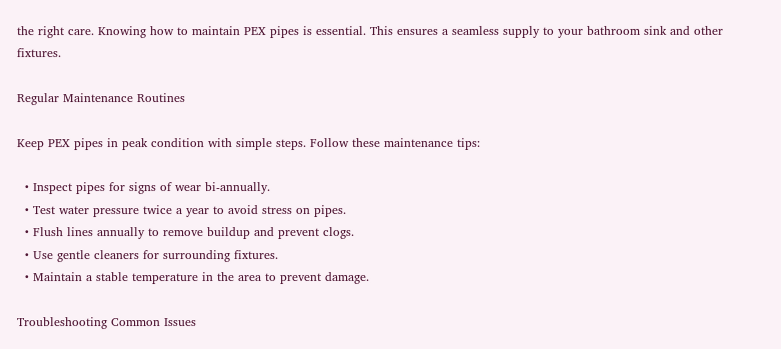the right care. Knowing how to maintain PEX pipes is essential. This ensures a seamless supply to your bathroom sink and other fixtures.

Regular Maintenance Routines

Keep PEX pipes in peak condition with simple steps. Follow these maintenance tips:

  • Inspect pipes for signs of wear bi-annually.
  • Test water pressure twice a year to avoid stress on pipes.
  • Flush lines annually to remove buildup and prevent clogs.
  • Use gentle cleaners for surrounding fixtures.
  • Maintain a stable temperature in the area to prevent damage.

Troubleshooting Common Issues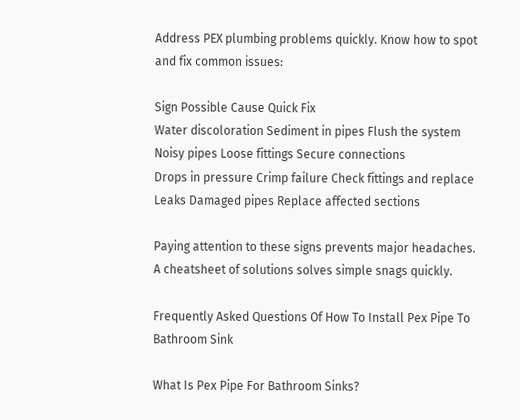Address PEX plumbing problems quickly. Know how to spot and fix common issues:

Sign Possible Cause Quick Fix
Water discoloration Sediment in pipes Flush the system
Noisy pipes Loose fittings Secure connections
Drops in pressure Crimp failure Check fittings and replace
Leaks Damaged pipes Replace affected sections

Paying attention to these signs prevents major headaches. A cheatsheet of solutions solves simple snags quickly.

Frequently Asked Questions Of How To Install Pex Pipe To Bathroom Sink

What Is Pex Pipe For Bathroom Sinks?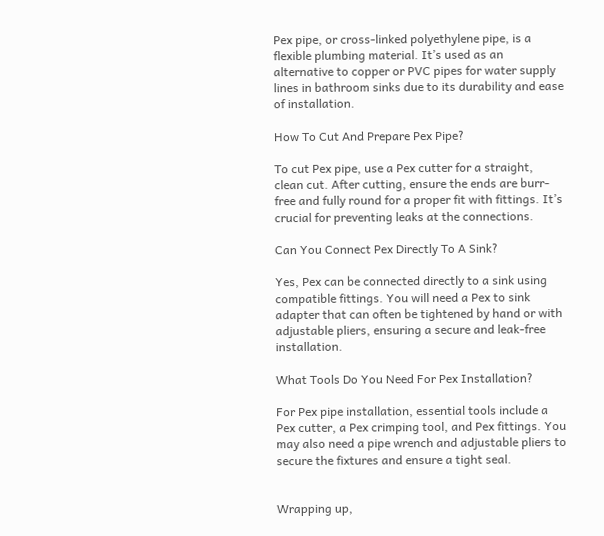Pex pipe, or cross-linked polyethylene pipe, is a flexible plumbing material. It’s used as an alternative to copper or PVC pipes for water supply lines in bathroom sinks due to its durability and ease of installation.

How To Cut And Prepare Pex Pipe?

To cut Pex pipe, use a Pex cutter for a straight, clean cut. After cutting, ensure the ends are burr-free and fully round for a proper fit with fittings. It’s crucial for preventing leaks at the connections.

Can You Connect Pex Directly To A Sink?

Yes, Pex can be connected directly to a sink using compatible fittings. You will need a Pex to sink adapter that can often be tightened by hand or with adjustable pliers, ensuring a secure and leak-free installation.

What Tools Do You Need For Pex Installation?

For Pex pipe installation, essential tools include a Pex cutter, a Pex crimping tool, and Pex fittings. You may also need a pipe wrench and adjustable pliers to secure the fixtures and ensure a tight seal.


Wrapping up,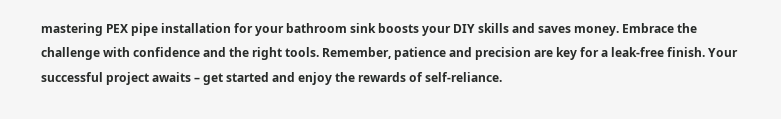mastering PEX pipe installation for your bathroom sink boosts your DIY skills and saves money. Embrace the challenge with confidence and the right tools. Remember, patience and precision are key for a leak-free finish. Your successful project awaits – get started and enjoy the rewards of self-reliance.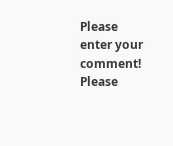Please enter your comment!
Please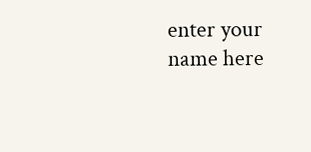enter your name here